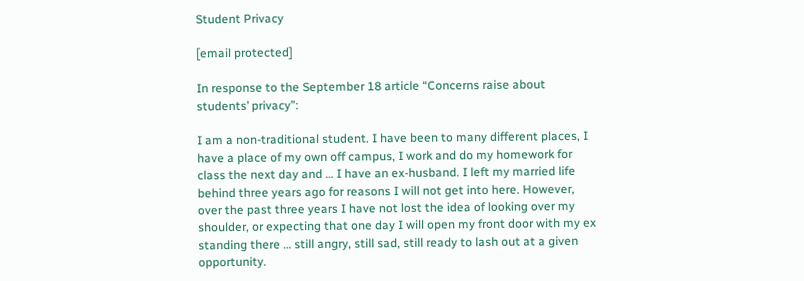Student Privacy

[email protected]

In response to the September 18 article “Concerns raise about students’ privacy”:

I am a non-traditional student. I have been to many different places, I have a place of my own off campus, I work and do my homework for class the next day and … I have an ex-husband. I left my married life behind three years ago for reasons I will not get into here. However, over the past three years I have not lost the idea of looking over my shoulder, or expecting that one day I will open my front door with my ex standing there … still angry, still sad, still ready to lash out at a given opportunity.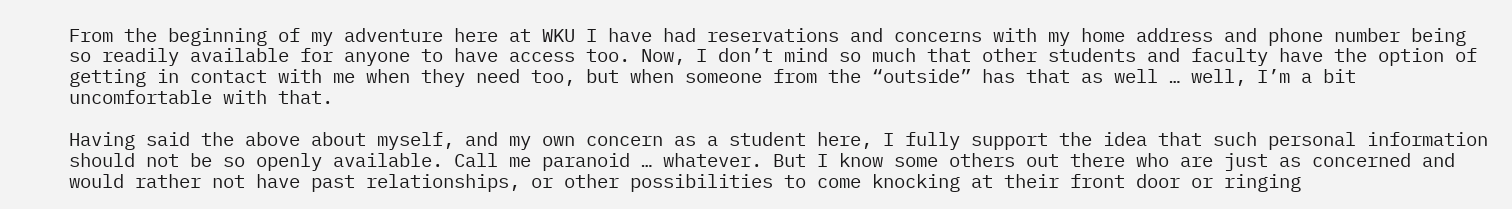From the beginning of my adventure here at WKU I have had reservations and concerns with my home address and phone number being so readily available for anyone to have access too. Now, I don’t mind so much that other students and faculty have the option of getting in contact with me when they need too, but when someone from the “outside” has that as well … well, I’m a bit uncomfortable with that.

Having said the above about myself, and my own concern as a student here, I fully support the idea that such personal information should not be so openly available. Call me paranoid … whatever. But I know some others out there who are just as concerned and would rather not have past relationships, or other possibilities to come knocking at their front door or ringing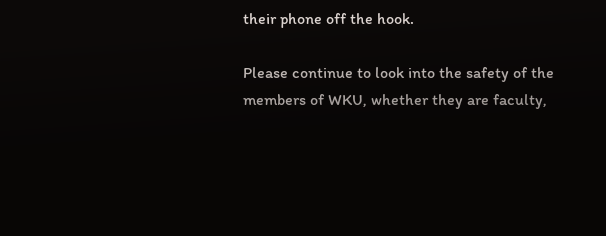their phone off the hook.

Please continue to look into the safety of the members of WKU, whether they are faculty,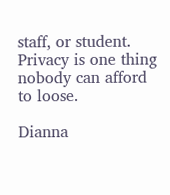staff, or student. Privacy is one thing nobody can afford to loose.

Dianna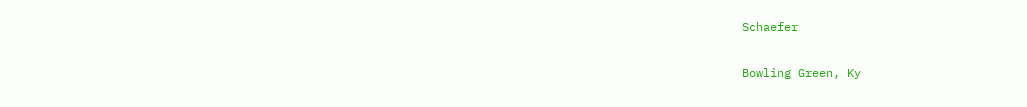Schaefer


Bowling Green, Ky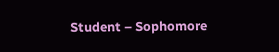Student – Sophomore